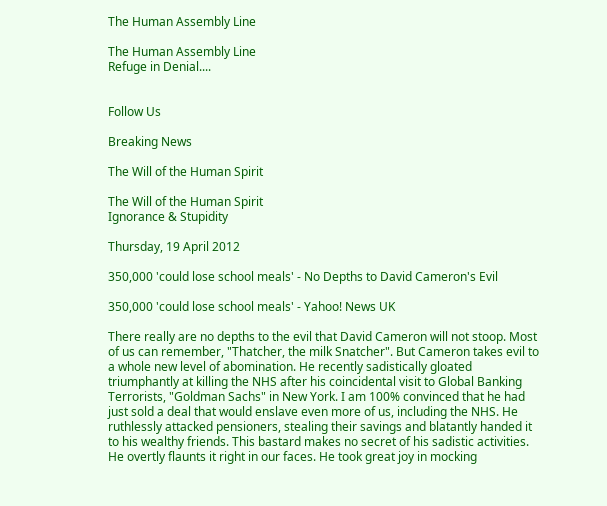The Human Assembly Line

The Human Assembly Line
Refuge in Denial....


Follow Us

Breaking News

The Will of the Human Spirit

The Will of the Human Spirit
Ignorance & Stupidity

Thursday, 19 April 2012

350,000 'could lose school meals' - No Depths to David Cameron's Evil

350,000 'could lose school meals' - Yahoo! News UK

There really are no depths to the evil that David Cameron will not stoop. Most of us can remember, "Thatcher, the milk Snatcher". But Cameron takes evil to a whole new level of abomination. He recently sadistically gloated triumphantly at killing the NHS after his coincidental visit to Global Banking Terrorists, "Goldman Sachs" in New York. I am 100% convinced that he had just sold a deal that would enslave even more of us, including the NHS. He ruthlessly attacked pensioners, stealing their savings and blatantly handed it to his wealthy friends. This bastard makes no secret of his sadistic activities. He overtly flaunts it right in our faces. He took great joy in mocking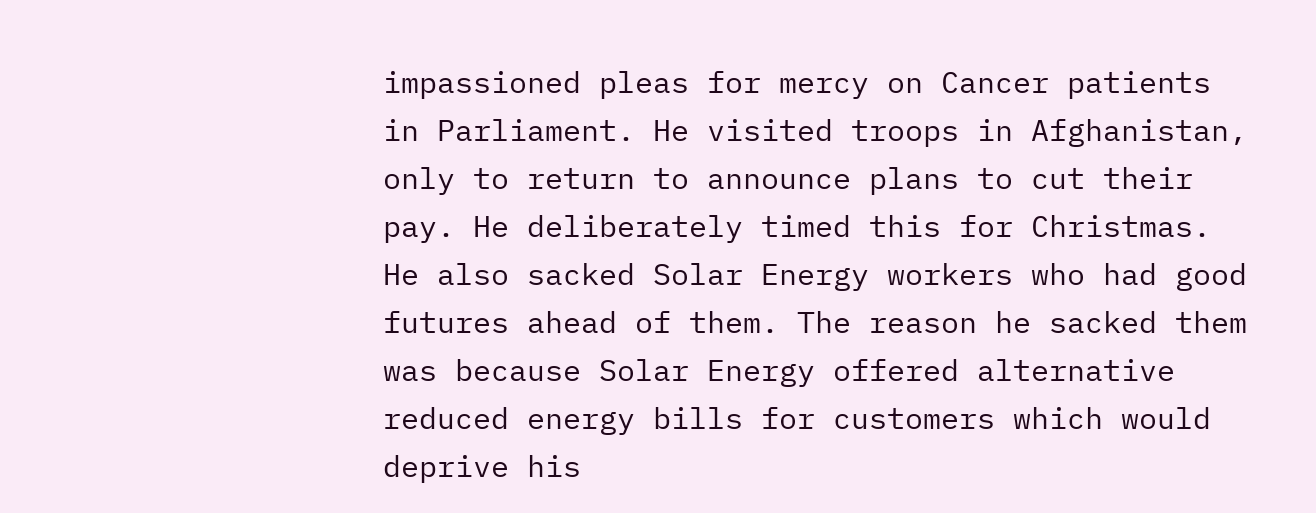impassioned pleas for mercy on Cancer patients in Parliament. He visited troops in Afghanistan, only to return to announce plans to cut their pay. He deliberately timed this for Christmas. He also sacked Solar Energy workers who had good futures ahead of them. The reason he sacked them was because Solar Energy offered alternative reduced energy bills for customers which would deprive his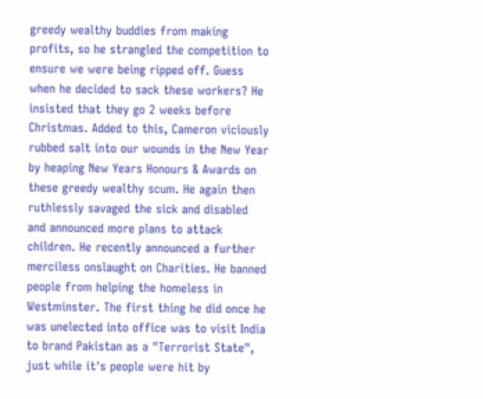greedy wealthy buddies from making profits, so he strangled the competition to ensure we were being ripped off. Guess when he decided to sack these workers? He insisted that they go 2 weeks before Christmas. Added to this, Cameron viciously rubbed salt into our wounds in the New Year by heaping New Years Honours & Awards on these greedy wealthy scum. He again then ruthlessly savaged the sick and disabled and announced more plans to attack children. He recently announced a further merciless onslaught on Charities. He banned people from helping the homeless in Westminster. The first thing he did once he was unelected into office was to visit India to brand Pakistan as a "Terrorist State", just while it's people were hit by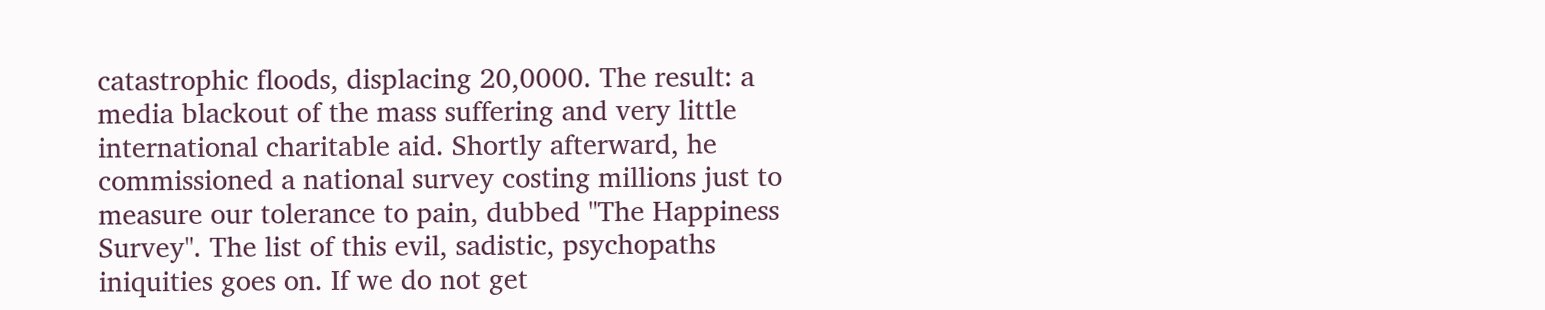catastrophic floods, displacing 20,0000. The result: a media blackout of the mass suffering and very little international charitable aid. Shortly afterward, he commissioned a national survey costing millions just to measure our tolerance to pain, dubbed "The Happiness Survey". The list of this evil, sadistic, psychopaths iniquities goes on. If we do not get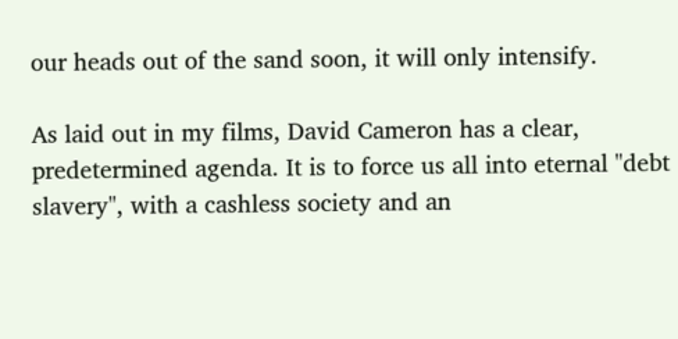our heads out of the sand soon, it will only intensify.

As laid out in my films, David Cameron has a clear, predetermined agenda. It is to force us all into eternal "debt slavery", with a cashless society and an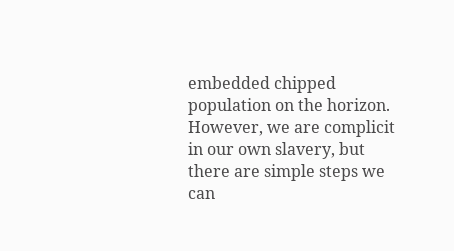embedded chipped population on the horizon. However, we are complicit in our own slavery, but there are simple steps we can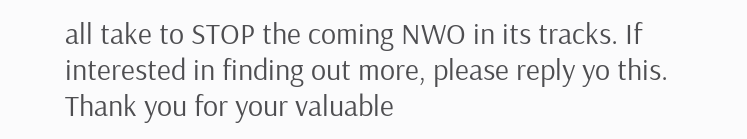all take to STOP the coming NWO in its tracks. If interested in finding out more, please reply yo this. Thank you for your valuable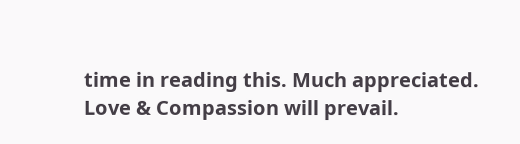time in reading this. Much appreciated. Love & Compassion will prevail.